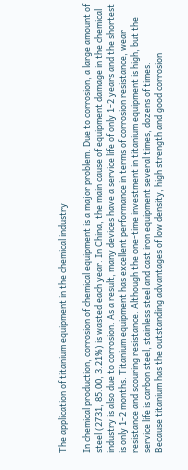The application of titanium equipment in the chemical industry

In chemical production, corrosion of chemical equipment is a major problem. Due to corrosion, a large amount of steel (2731, 85.00, 3.21%) is wasted each year. In China, the main cause of equipment damage in the chemical industry is also due to corrosion. As a result, many devices have a service life of only 1-2 years and the shortest is only 1-2 months. Titanium equipment has excellent performance in terms of corrosion resistance, wear resistance and scouring resistance. Although the one-time investment in titanium equipment is high, but the service life is carbon steel, stainless steel and cast iron equipment several times, dozens of times.
Because titanium has the outstanding advantages of low density, high strength and good corrosion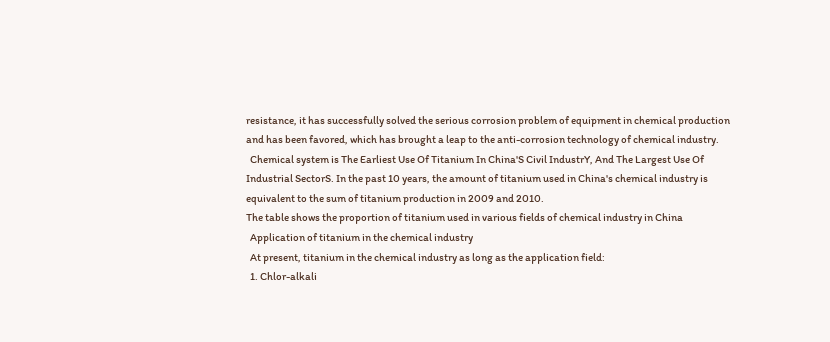resistance, it has successfully solved the serious corrosion problem of equipment in chemical production and has been favored, which has brought a leap to the anti-corrosion technology of chemical industry.
  Chemical system is The Earliest Use Of Titanium In China'S Civil IndustrY, And The Largest Use Of Industrial SectorS. In the past 10 years, the amount of titanium used in China's chemical industry is equivalent to the sum of titanium production in 2009 and 2010.
The table shows the proportion of titanium used in various fields of chemical industry in China
  Application of titanium in the chemical industry
  At present, titanium in the chemical industry as long as the application field:
  1. Chlor-alkali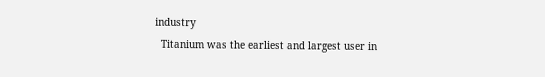industry
  Titanium was the earliest and largest user in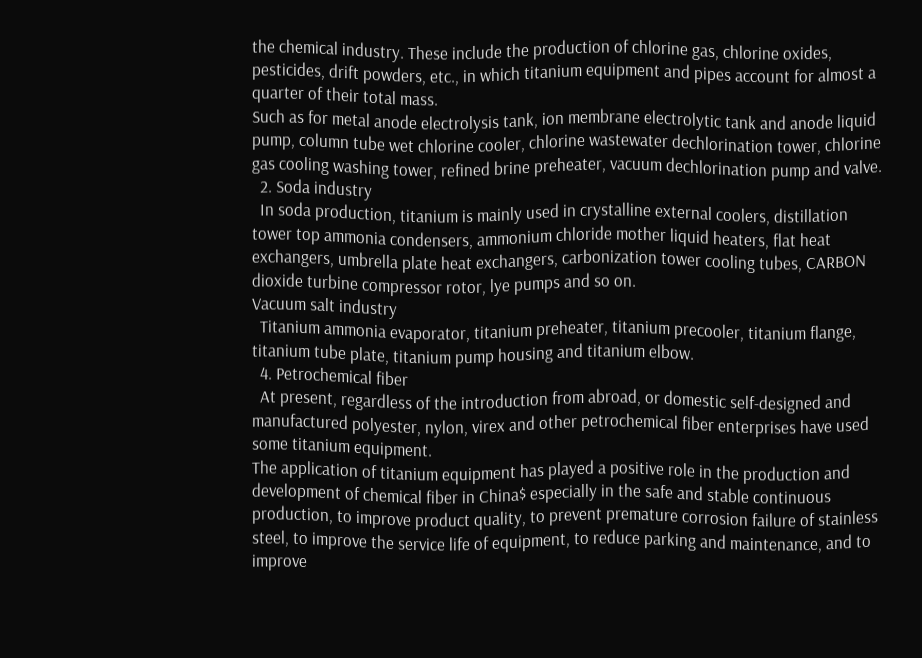the chemical industry. These include the production of chlorine gas, chlorine oxides, pesticides, drift powders, etc., in which titanium equipment and pipes account for almost a quarter of their total mass.
Such as for metal anode electrolysis tank, ion membrane electrolytic tank and anode liquid pump, column tube wet chlorine cooler, chlorine wastewater dechlorination tower, chlorine gas cooling washing tower, refined brine preheater, vacuum dechlorination pump and valve.
  2. Soda industry
  In soda production, titanium is mainly used in crystalline external coolers, distillation tower top ammonia condensers, ammonium chloride mother liquid heaters, flat heat exchangers, umbrella plate heat exchangers, carbonization tower cooling tubes, CARBON dioxide turbine compressor rotor, lye pumps and so on.
Vacuum salt industry
  Titanium ammonia evaporator, titanium preheater, titanium precooler, titanium flange, titanium tube plate, titanium pump housing and titanium elbow.
  4. Petrochemical fiber
  At present, regardless of the introduction from abroad, or domestic self-designed and manufactured polyester, nylon, virex and other petrochemical fiber enterprises have used some titanium equipment.
The application of titanium equipment has played a positive role in the production and development of chemical fiber in China$ especially in the safe and stable continuous production, to improve product quality, to prevent premature corrosion failure of stainless steel, to improve the service life of equipment, to reduce parking and maintenance, and to improve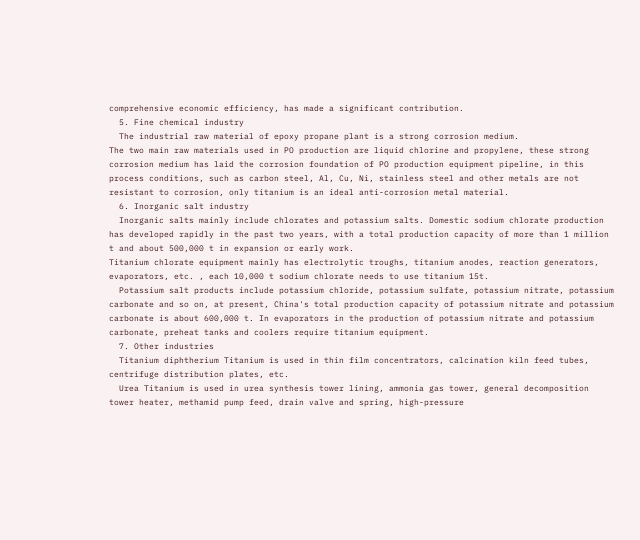comprehensive economic efficiency, has made a significant contribution.
  5. Fine chemical industry
  The industrial raw material of epoxy propane plant is a strong corrosion medium.
The two main raw materials used in PO production are liquid chlorine and propylene, these strong corrosion medium has laid the corrosion foundation of PO production equipment pipeline, in this process conditions, such as carbon steel, Al, Cu, Ni, stainless steel and other metals are not resistant to corrosion, only titanium is an ideal anti-corrosion metal material.
  6. Inorganic salt industry
  Inorganic salts mainly include chlorates and potassium salts. Domestic sodium chlorate production has developed rapidly in the past two years, with a total production capacity of more than 1 million t and about 500,000 t in expansion or early work.
Titanium chlorate equipment mainly has electrolytic troughs, titanium anodes, reaction generators, evaporators, etc. , each 10,000 t sodium chlorate needs to use titanium 15t.
  Potassium salt products include potassium chloride, potassium sulfate, potassium nitrate, potassium carbonate and so on, at present, China's total production capacity of potassium nitrate and potassium carbonate is about 600,000 t. In evaporators in the production of potassium nitrate and potassium carbonate, preheat tanks and coolers require titanium equipment.
  7. Other industries
  Titanium diphtherium Titanium is used in thin film concentrators, calcination kiln feed tubes, centrifuge distribution plates, etc.
  Urea Titanium is used in urea synthesis tower lining, ammonia gas tower, general decomposition tower heater, methamid pump feed, drain valve and spring, high-pressure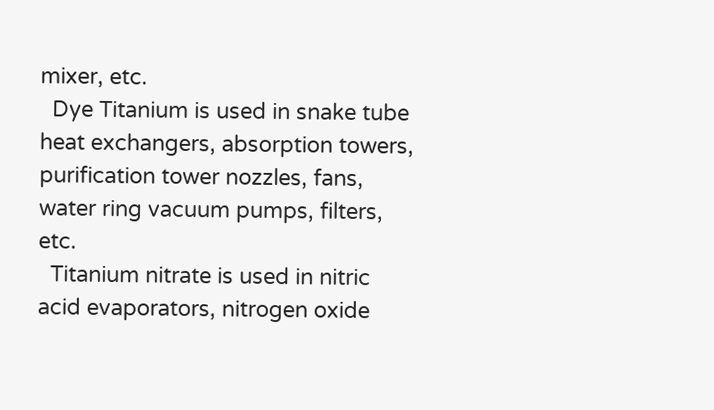mixer, etc.
  Dye Titanium is used in snake tube heat exchangers, absorption towers, purification tower nozzles, fans, water ring vacuum pumps, filters, etc.
  Titanium nitrate is used in nitric acid evaporators, nitrogen oxide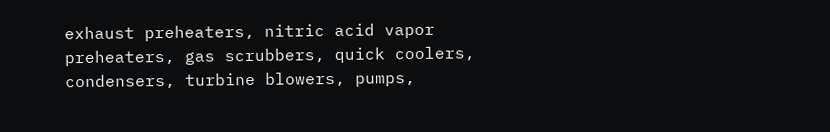exhaust preheaters, nitric acid vapor preheaters, gas scrubbers, quick coolers, condensers, turbine blowers, pumps,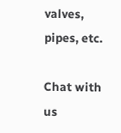valves, pipes, etc.

Chat with us